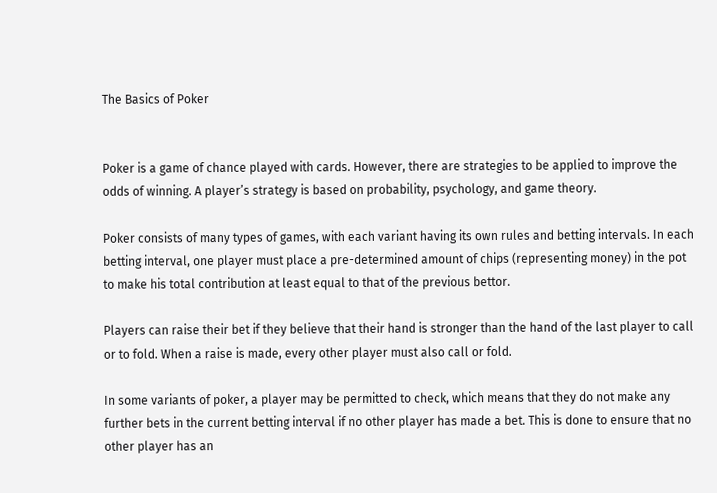The Basics of Poker


Poker is a game of chance played with cards. However, there are strategies to be applied to improve the odds of winning. A player’s strategy is based on probability, psychology, and game theory.

Poker consists of many types of games, with each variant having its own rules and betting intervals. In each betting interval, one player must place a pre-determined amount of chips (representing money) in the pot to make his total contribution at least equal to that of the previous bettor.

Players can raise their bet if they believe that their hand is stronger than the hand of the last player to call or to fold. When a raise is made, every other player must also call or fold.

In some variants of poker, a player may be permitted to check, which means that they do not make any further bets in the current betting interval if no other player has made a bet. This is done to ensure that no other player has an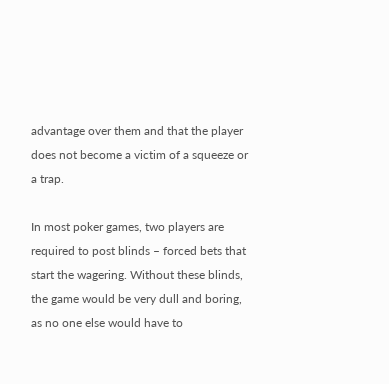advantage over them and that the player does not become a victim of a squeeze or a trap.

In most poker games, two players are required to post blinds – forced bets that start the wagering. Without these blinds, the game would be very dull and boring, as no one else would have to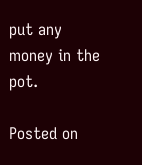put any money in the pot.

Posted on